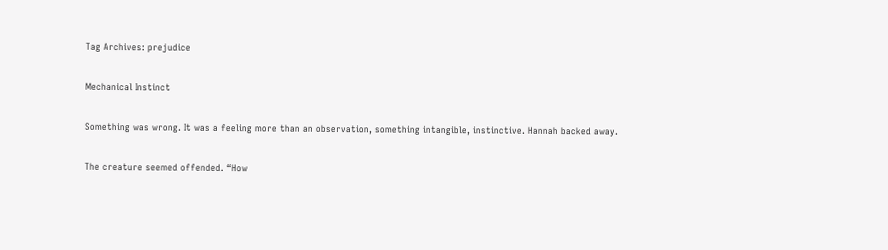Tag Archives: prejudice

Mechanical Instinct

Something was wrong. It was a feeling more than an observation, something intangible, instinctive. Hannah backed away.

The creature seemed offended. “How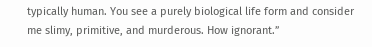typically human. You see a purely biological life form and consider me slimy, primitive, and murderous. How ignorant.”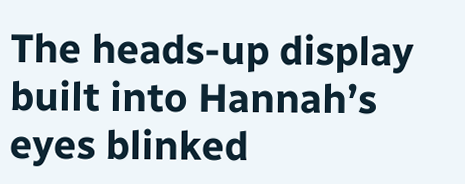The heads-up display built into Hannah’s eyes blinked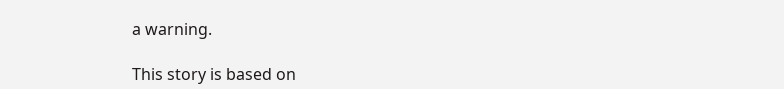a warning.

This story is based on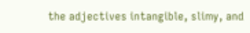the adjectives intangible, slimy, and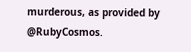murderous, as provided by @RubyCosmos.